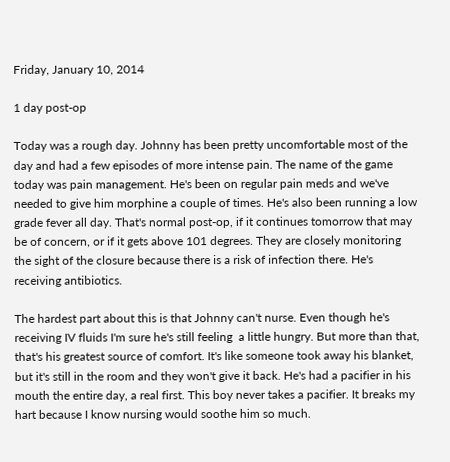Friday, January 10, 2014

1 day post-op

Today was a rough day. Johnny has been pretty uncomfortable most of the day and had a few episodes of more intense pain. The name of the game today was pain management. He's been on regular pain meds and we've needed to give him morphine a couple of times. He's also been running a low grade fever all day. That's normal post-op, if it continues tomorrow that may be of concern, or if it gets above 101 degrees. They are closely monitoring the sight of the closure because there is a risk of infection there. He's receiving antibiotics.

The hardest part about this is that Johnny can't nurse. Even though he's receiving IV fluids I'm sure he's still feeling  a little hungry. But more than that, that's his greatest source of comfort. It's like someone took away his blanket, but it's still in the room and they won't give it back. He's had a pacifier in his mouth the entire day, a real first. This boy never takes a pacifier. It breaks my hart because I know nursing would soothe him so much.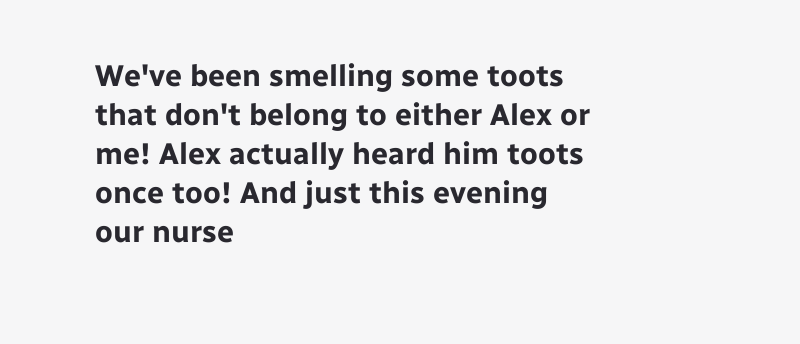We've been smelling some toots that don't belong to either Alex or me! Alex actually heard him toots once too! And just this evening our nurse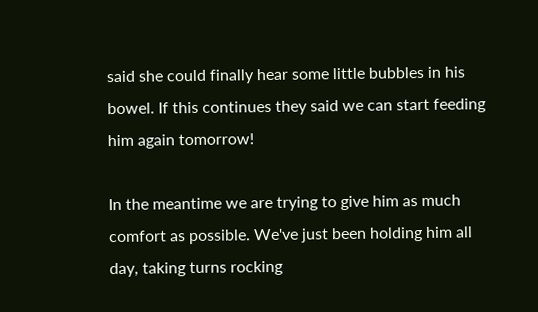said she could finally hear some little bubbles in his bowel. If this continues they said we can start feeding him again tomorrow!

In the meantime we are trying to give him as much comfort as possible. We've just been holding him all day, taking turns rocking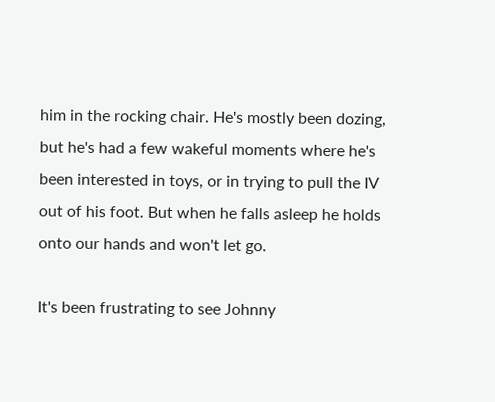him in the rocking chair. He's mostly been dozing, but he's had a few wakeful moments where he's been interested in toys, or in trying to pull the IV out of his foot. But when he falls asleep he holds onto our hands and won't let go.

It's been frustrating to see Johnny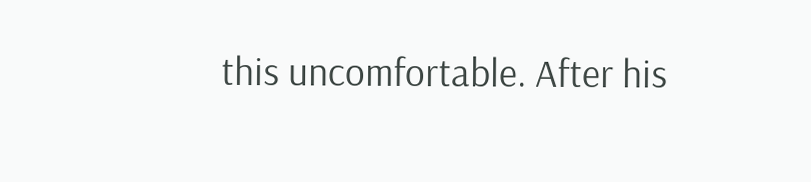this uncomfortable. After his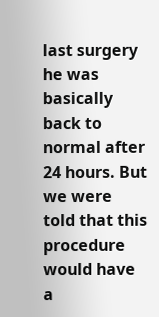last surgery he was basically back to normal after 24 hours. But we were told that this procedure would have a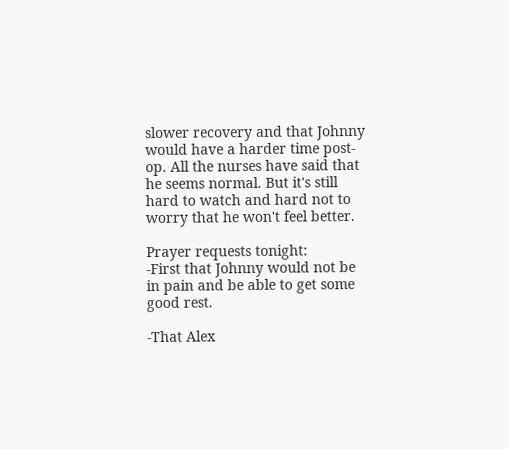slower recovery and that Johnny would have a harder time post-op. All the nurses have said that he seems normal. But it's still hard to watch and hard not to worry that he won't feel better.

Prayer requests tonight:
-First that Johnny would not be in pain and be able to get some good rest.

-That Alex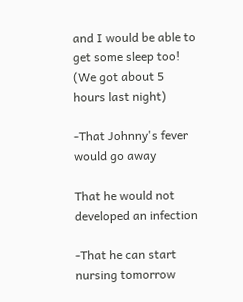and I would be able to get some sleep too! (We got about 5 hours last night)

-That Johnny's fever would go away

That he would not developed an infection

-That he can start nursing tomorrow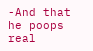-And that he poops real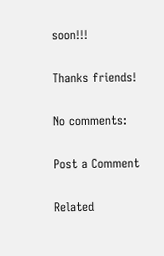soon!!!

Thanks friends!

No comments:

Post a Comment

Related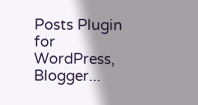Posts Plugin for WordPress, Blogger...